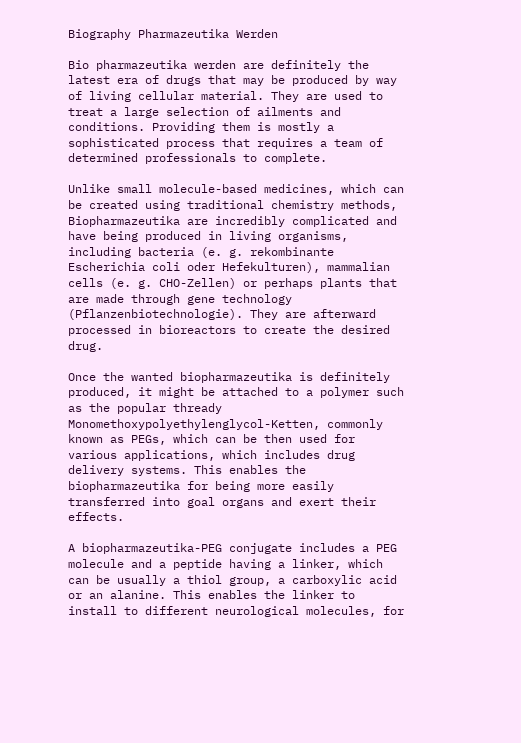Biography Pharmazeutika Werden

Bio pharmazeutika werden are definitely the latest era of drugs that may be produced by way of living cellular material. They are used to treat a large selection of ailments and conditions. Providing them is mostly a sophisticated process that requires a team of determined professionals to complete.

Unlike small molecule-based medicines, which can be created using traditional chemistry methods, Biopharmazeutika are incredibly complicated and have being produced in living organisms, including bacteria (e. g. rekombinante Escherichia coli oder Hefekulturen), mammalian cells (e. g. CHO-Zellen) or perhaps plants that are made through gene technology (Pflanzenbiotechnologie). They are afterward processed in bioreactors to create the desired drug.

Once the wanted biopharmazeutika is definitely produced, it might be attached to a polymer such as the popular thready Monomethoxypolyethylenglycol-Ketten, commonly known as PEGs, which can be then used for various applications, which includes drug delivery systems. This enables the biopharmazeutika for being more easily transferred into goal organs and exert their effects.

A biopharmazeutika-PEG conjugate includes a PEG molecule and a peptide having a linker, which can be usually a thiol group, a carboxylic acid or an alanine. This enables the linker to install to different neurological molecules, for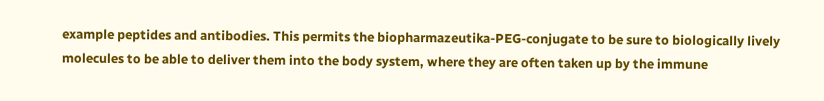example peptides and antibodies. This permits the biopharmazeutika-PEG-conjugate to be sure to biologically lively molecules to be able to deliver them into the body system, where they are often taken up by the immune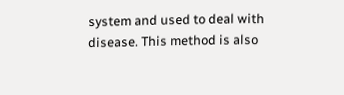system and used to deal with disease. This method is also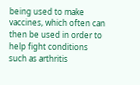being used to make vaccines, which often can then be used in order to help fight conditions such as arthritis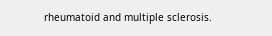rheumatoid and multiple sclerosis.